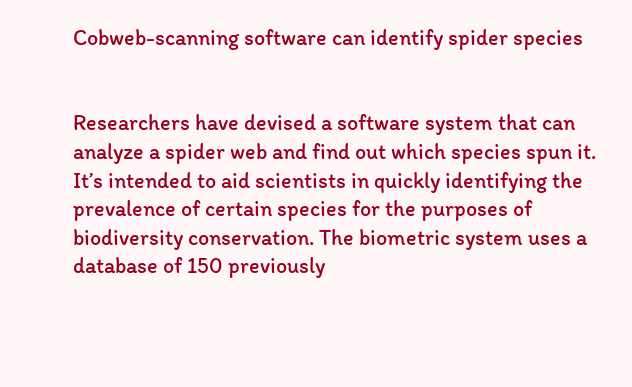Cobweb-scanning software can identify spider species


Researchers have devised a software system that can analyze a spider web and find out which species spun it. It’s intended to aid scientists in quickly identifying the prevalence of certain species for the purposes of biodiversity conservation. The biometric system uses a database of 150 previously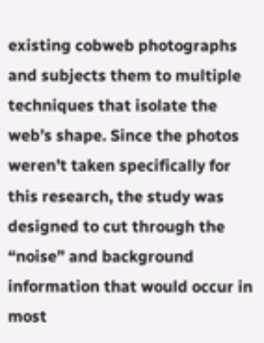existing cobweb photographs and subjects them to multiple techniques that isolate the web’s shape. Since the photos weren’t taken specifically for this research, the study was designed to cut through the “noise” and background information that would occur in most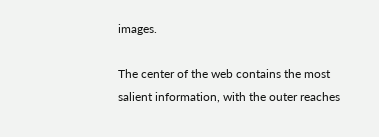images.

The center of the web contains the most salient information, with the outer reaches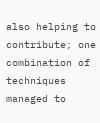also helping to contribute; one combination of techniques managed to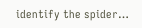identify the spider…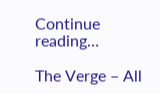Continue reading…

The Verge – All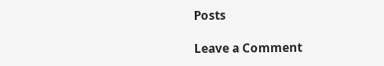Posts

Leave a Comment